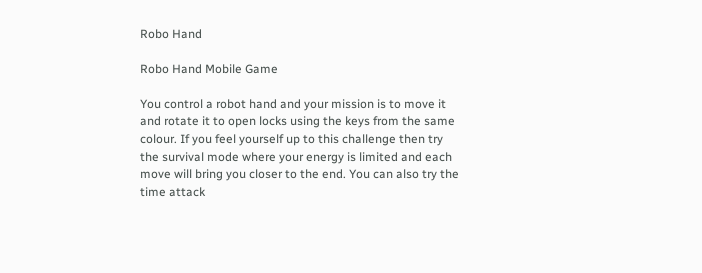Robo Hand

Robo Hand Mobile Game

You control a robot hand and your mission is to move it and rotate it to open locks using the keys from the same colour. If you feel yourself up to this challenge then try the survival mode where your energy is limited and each move will bring you closer to the end. You can also try the time attack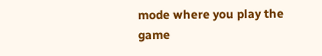mode where you play the game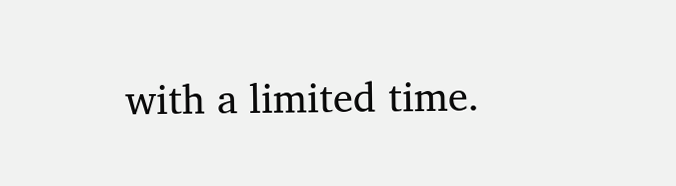with a limited time.